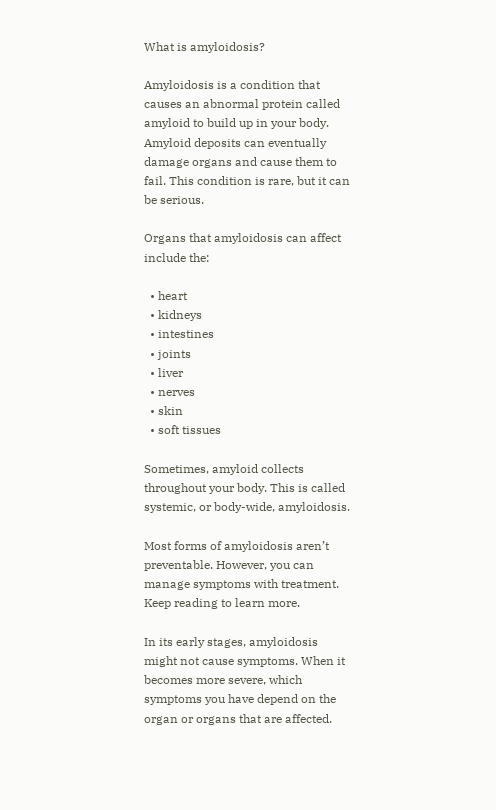What is amyloidosis?

Amyloidosis is a condition that causes an abnormal protein called amyloid to build up in your body. Amyloid deposits can eventually damage organs and cause them to fail. This condition is rare, but it can be serious.

Organs that amyloidosis can affect include the:

  • heart
  • kidneys
  • intestines
  • joints
  • liver
  • nerves
  • skin
  • soft tissues

Sometimes, amyloid collects throughout your body. This is called systemic, or body-wide, amyloidosis.

Most forms of amyloidosis aren’t preventable. However, you can manage symptoms with treatment. Keep reading to learn more.

In its early stages, amyloidosis might not cause symptoms. When it becomes more severe, which symptoms you have depend on the organ or organs that are affected.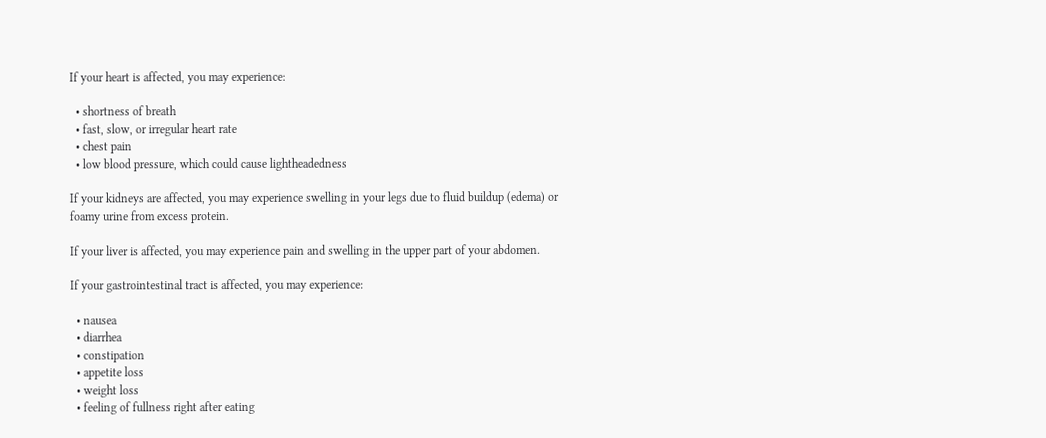If your heart is affected, you may experience:

  • shortness of breath
  • fast, slow, or irregular heart rate
  • chest pain
  • low blood pressure, which could cause lightheadedness

If your kidneys are affected, you may experience swelling in your legs due to fluid buildup (edema) or foamy urine from excess protein.

If your liver is affected, you may experience pain and swelling in the upper part of your abdomen.

If your gastrointestinal tract is affected, you may experience:

  • nausea
  • diarrhea
  • constipation
  • appetite loss
  • weight loss
  • feeling of fullness right after eating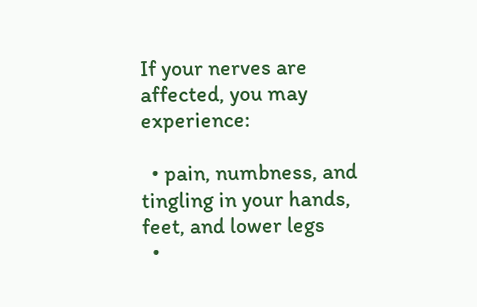If your nerves are affected, you may experience:

  • pain, numbness, and tingling in your hands, feet, and lower legs
  •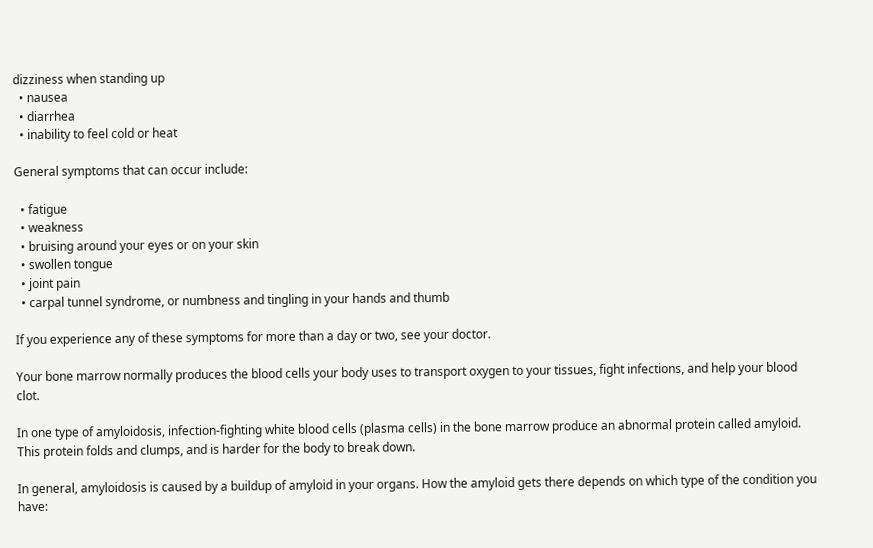dizziness when standing up
  • nausea
  • diarrhea
  • inability to feel cold or heat

General symptoms that can occur include:

  • fatigue
  • weakness
  • bruising around your eyes or on your skin
  • swollen tongue
  • joint pain
  • carpal tunnel syndrome, or numbness and tingling in your hands and thumb

If you experience any of these symptoms for more than a day or two, see your doctor.

Your bone marrow normally produces the blood cells your body uses to transport oxygen to your tissues, fight infections, and help your blood clot.

In one type of amyloidosis, infection-fighting white blood cells (plasma cells) in the bone marrow produce an abnormal protein called amyloid. This protein folds and clumps, and is harder for the body to break down.

In general, amyloidosis is caused by a buildup of amyloid in your organs. How the amyloid gets there depends on which type of the condition you have: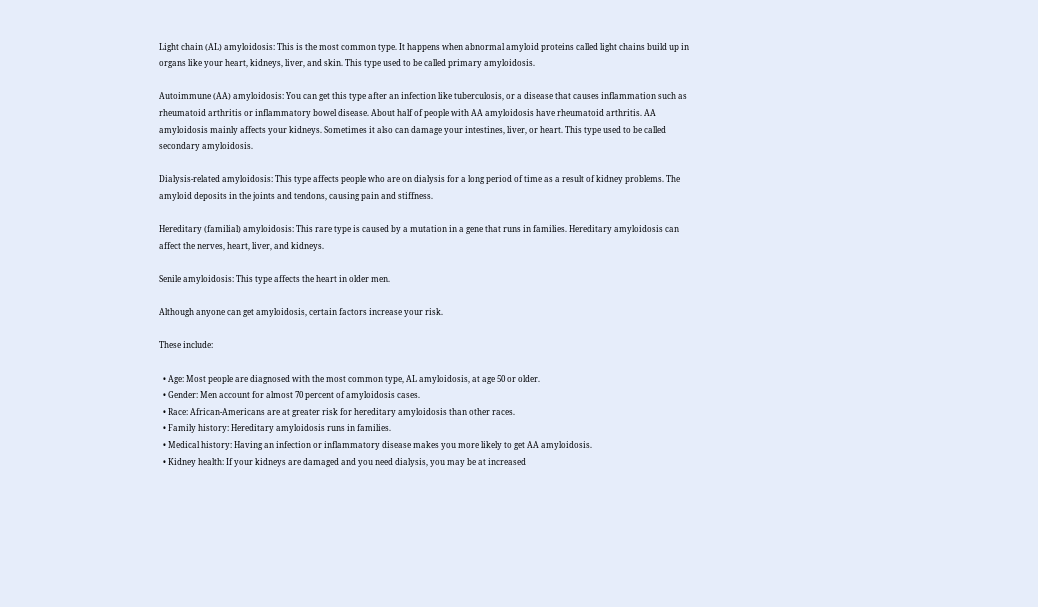Light chain (AL) amyloidosis: This is the most common type. It happens when abnormal amyloid proteins called light chains build up in organs like your heart, kidneys, liver, and skin. This type used to be called primary amyloidosis.

Autoimmune (AA) amyloidosis: You can get this type after an infection like tuberculosis, or a disease that causes inflammation such as rheumatoid arthritis or inflammatory bowel disease. About half of people with AA amyloidosis have rheumatoid arthritis. AA amyloidosis mainly affects your kidneys. Sometimes it also can damage your intestines, liver, or heart. This type used to be called secondary amyloidosis.

Dialysis-related amyloidosis: This type affects people who are on dialysis for a long period of time as a result of kidney problems. The amyloid deposits in the joints and tendons, causing pain and stiffness.

Hereditary (familial) amyloidosis: This rare type is caused by a mutation in a gene that runs in families. Hereditary amyloidosis can affect the nerves, heart, liver, and kidneys.

Senile amyloidosis: This type affects the heart in older men.

Although anyone can get amyloidosis, certain factors increase your risk.

These include:

  • Age: Most people are diagnosed with the most common type, AL amyloidosis, at age 50 or older.
  • Gender: Men account for almost 70 percent of amyloidosis cases.
  • Race: African-Americans are at greater risk for hereditary amyloidosis than other races.
  • Family history: Hereditary amyloidosis runs in families.
  • Medical history: Having an infection or inflammatory disease makes you more likely to get AA amyloidosis.
  • Kidney health: If your kidneys are damaged and you need dialysis, you may be at increased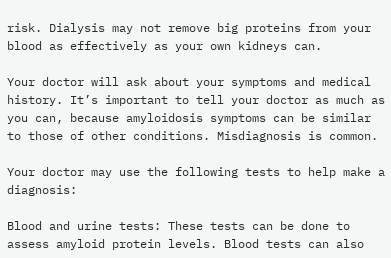risk. Dialysis may not remove big proteins from your blood as effectively as your own kidneys can.

Your doctor will ask about your symptoms and medical history. It’s important to tell your doctor as much as you can, because amyloidosis symptoms can be similar to those of other conditions. Misdiagnosis is common.

Your doctor may use the following tests to help make a diagnosis:

Blood and urine tests: These tests can be done to assess amyloid protein levels. Blood tests can also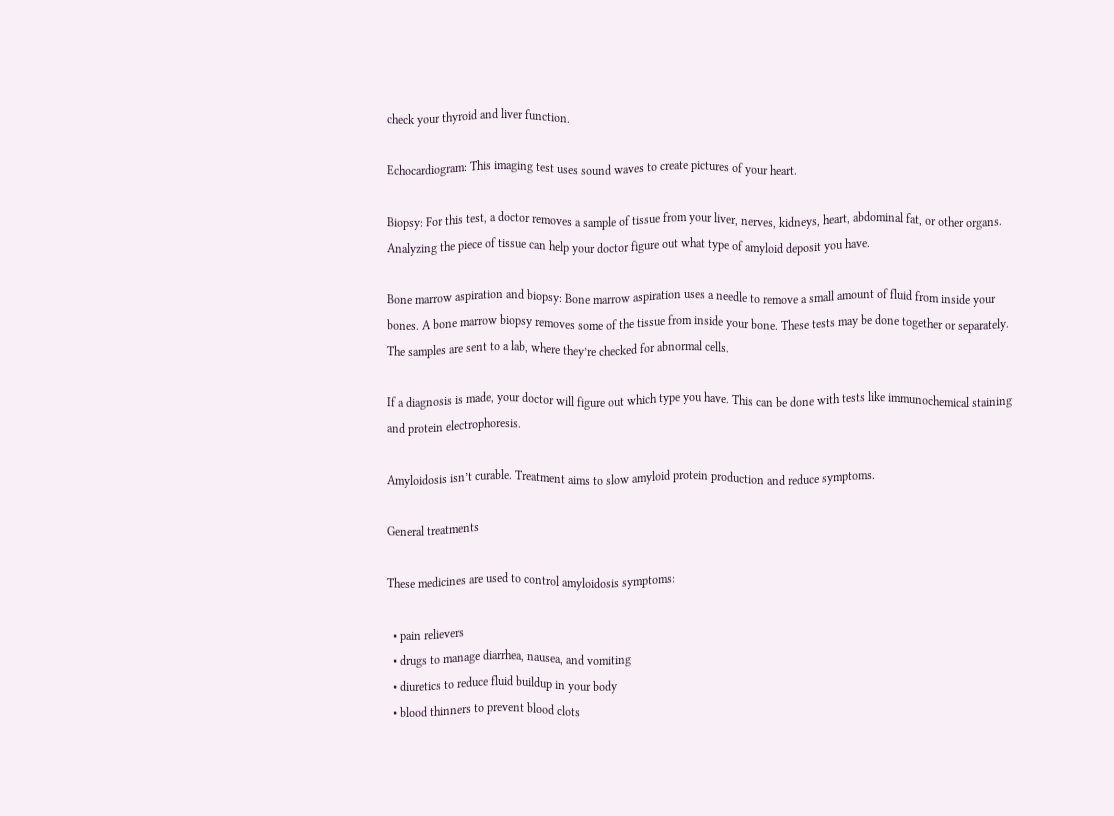check your thyroid and liver function.

Echocardiogram: This imaging test uses sound waves to create pictures of your heart.

Biopsy: For this test, a doctor removes a sample of tissue from your liver, nerves, kidneys, heart, abdominal fat, or other organs. Analyzing the piece of tissue can help your doctor figure out what type of amyloid deposit you have.

Bone marrow aspiration and biopsy: Bone marrow aspiration uses a needle to remove a small amount of fluid from inside your bones. A bone marrow biopsy removes some of the tissue from inside your bone. These tests may be done together or separately. The samples are sent to a lab, where they’re checked for abnormal cells.

If a diagnosis is made, your doctor will figure out which type you have. This can be done with tests like immunochemical staining and protein electrophoresis.

Amyloidosis isn’t curable. Treatment aims to slow amyloid protein production and reduce symptoms.

General treatments

These medicines are used to control amyloidosis symptoms:

  • pain relievers
  • drugs to manage diarrhea, nausea, and vomiting
  • diuretics to reduce fluid buildup in your body
  • blood thinners to prevent blood clots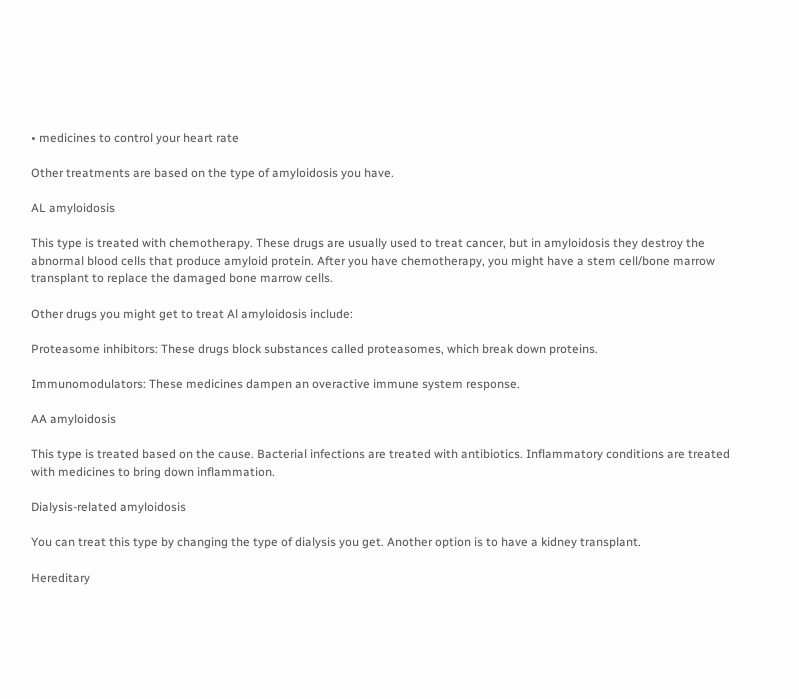• medicines to control your heart rate

Other treatments are based on the type of amyloidosis you have.

AL amyloidosis

This type is treated with chemotherapy. These drugs are usually used to treat cancer, but in amyloidosis they destroy the abnormal blood cells that produce amyloid protein. After you have chemotherapy, you might have a stem cell/bone marrow transplant to replace the damaged bone marrow cells.

Other drugs you might get to treat Al amyloidosis include:

Proteasome inhibitors: These drugs block substances called proteasomes, which break down proteins.

Immunomodulators: These medicines dampen an overactive immune system response.

AA amyloidosis

This type is treated based on the cause. Bacterial infections are treated with antibiotics. Inflammatory conditions are treated with medicines to bring down inflammation.

Dialysis-related amyloidosis

You can treat this type by changing the type of dialysis you get. Another option is to have a kidney transplant.

Hereditary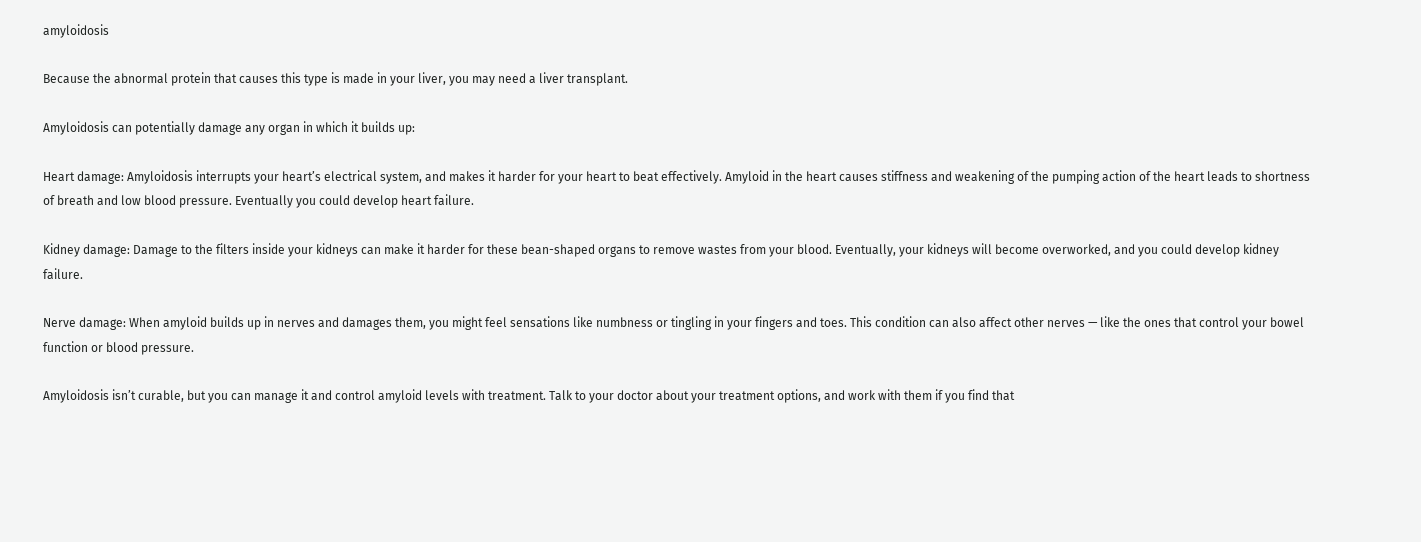amyloidosis

Because the abnormal protein that causes this type is made in your liver, you may need a liver transplant.

Amyloidosis can potentially damage any organ in which it builds up:

Heart damage: Amyloidosis interrupts your heart’s electrical system, and makes it harder for your heart to beat effectively. Amyloid in the heart causes stiffness and weakening of the pumping action of the heart leads to shortness of breath and low blood pressure. Eventually you could develop heart failure.

Kidney damage: Damage to the filters inside your kidneys can make it harder for these bean-shaped organs to remove wastes from your blood. Eventually, your kidneys will become overworked, and you could develop kidney failure.

Nerve damage: When amyloid builds up in nerves and damages them, you might feel sensations like numbness or tingling in your fingers and toes. This condition can also affect other nerves — like the ones that control your bowel function or blood pressure.

Amyloidosis isn’t curable, but you can manage it and control amyloid levels with treatment. Talk to your doctor about your treatment options, and work with them if you find that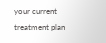your current treatment plan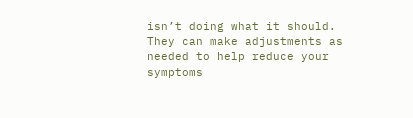isn’t doing what it should. They can make adjustments as needed to help reduce your symptoms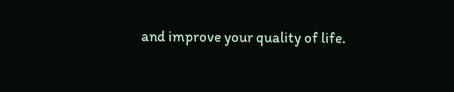and improve your quality of life.